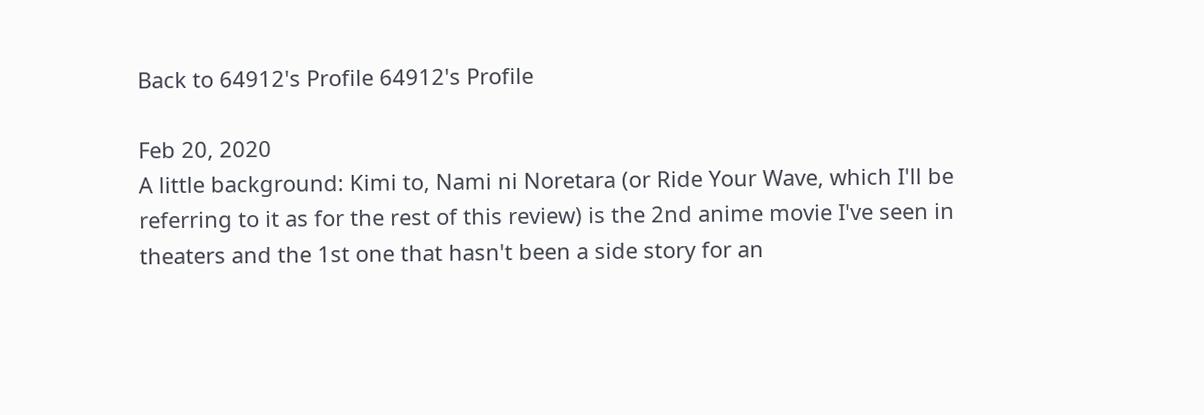Back to 64912's Profile 64912's Profile

Feb 20, 2020
A little background: Kimi to, Nami ni Noretara (or Ride Your Wave, which I'll be referring to it as for the rest of this review) is the 2nd anime movie I've seen in theaters and the 1st one that hasn't been a side story for an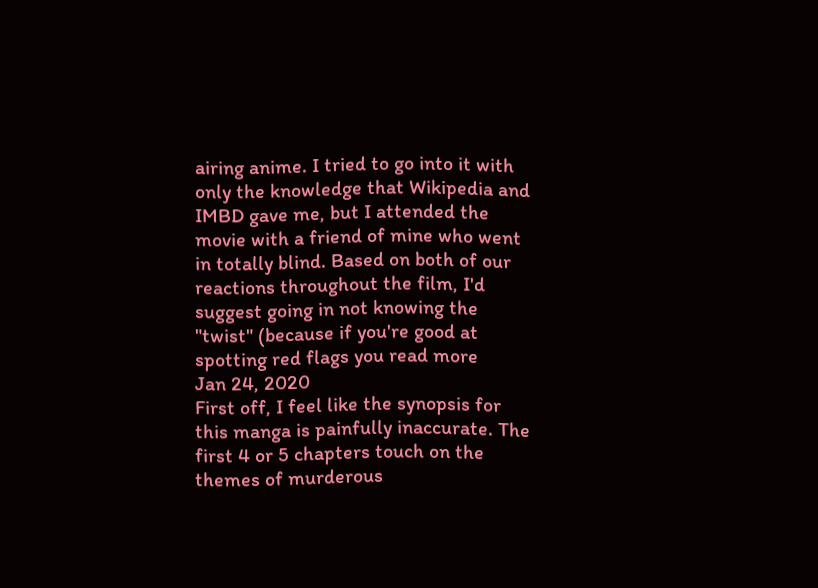airing anime. I tried to go into it with only the knowledge that Wikipedia and IMBD gave me, but I attended the movie with a friend of mine who went in totally blind. Based on both of our reactions throughout the film, I'd suggest going in not knowing the "twist" (because if you're good at spotting red flags you read more
Jan 24, 2020
First off, I feel like the synopsis for this manga is painfully inaccurate. The first 4 or 5 chapters touch on the themes of murderous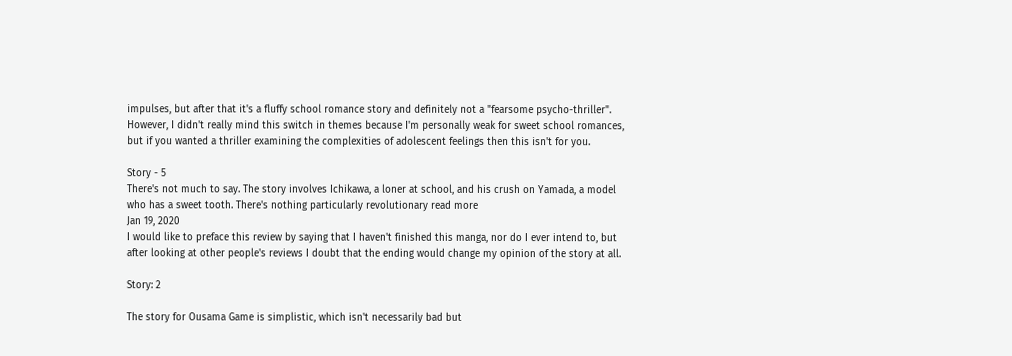impulses, but after that it's a fluffy school romance story and definitely not a "fearsome psycho-thriller". However, I didn't really mind this switch in themes because I'm personally weak for sweet school romances, but if you wanted a thriller examining the complexities of adolescent feelings then this isn't for you.

Story - 5
There's not much to say. The story involves Ichikawa, a loner at school, and his crush on Yamada, a model who has a sweet tooth. There's nothing particularly revolutionary read more
Jan 19, 2020
I would like to preface this review by saying that I haven't finished this manga, nor do I ever intend to, but after looking at other people's reviews I doubt that the ending would change my opinion of the story at all.

Story: 2

The story for Ousama Game is simplistic, which isn't necessarily bad but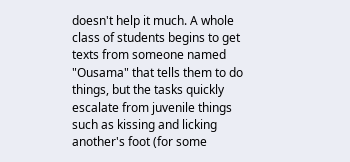doesn't help it much. A whole class of students begins to get texts from someone named "Ousama" that tells them to do things, but the tasks quickly escalate from juvenile things such as kissing and licking another's foot (for some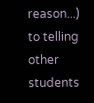reason...) to telling other students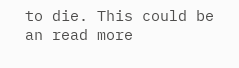to die. This could be an read more